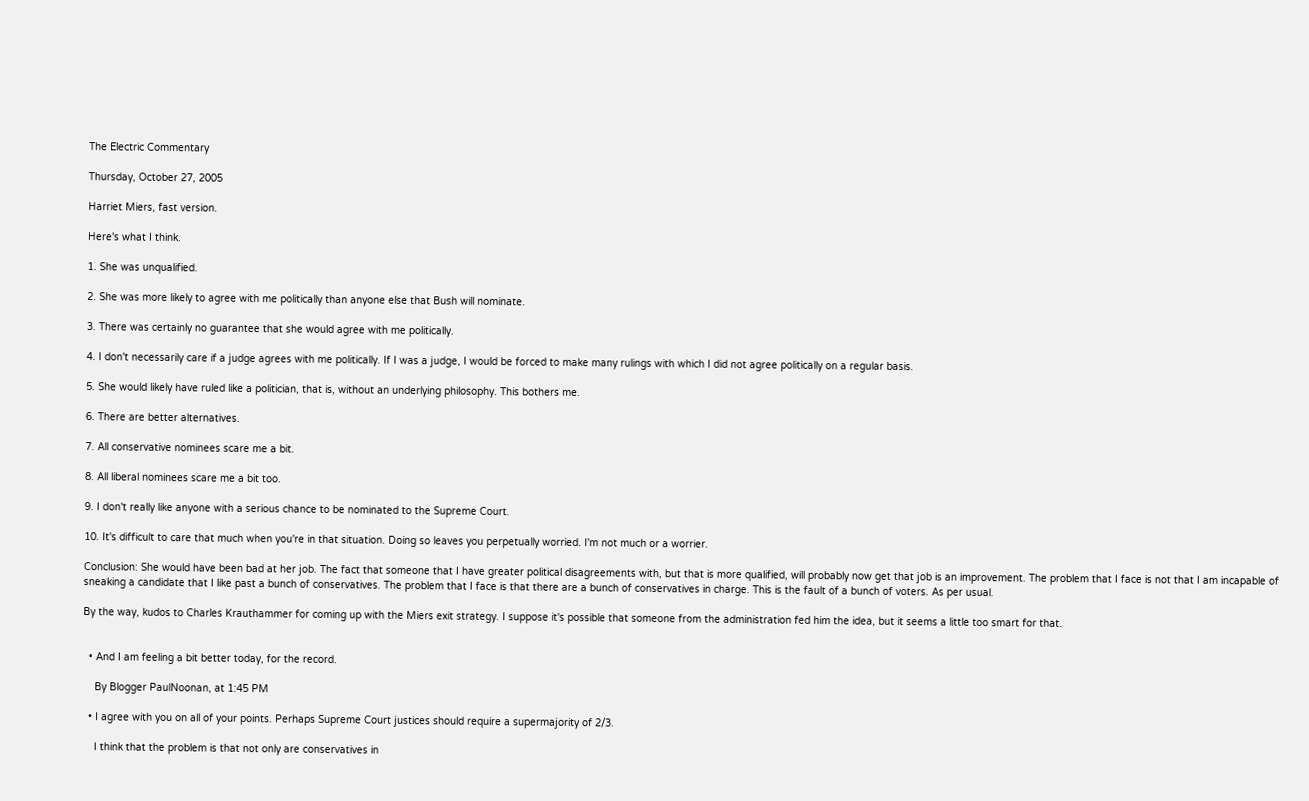The Electric Commentary

Thursday, October 27, 2005

Harriet Miers, fast version.

Here's what I think.

1. She was unqualified.

2. She was more likely to agree with me politically than anyone else that Bush will nominate.

3. There was certainly no guarantee that she would agree with me politically.

4. I don't necessarily care if a judge agrees with me politically. If I was a judge, I would be forced to make many rulings with which I did not agree politically on a regular basis.

5. She would likely have ruled like a politician, that is, without an underlying philosophy. This bothers me.

6. There are better alternatives.

7. All conservative nominees scare me a bit.

8. All liberal nominees scare me a bit too.

9. I don't really like anyone with a serious chance to be nominated to the Supreme Court.

10. It's difficult to care that much when you're in that situation. Doing so leaves you perpetually worried. I'm not much or a worrier.

Conclusion: She would have been bad at her job. The fact that someone that I have greater political disagreements with, but that is more qualified, will probably now get that job is an improvement. The problem that I face is not that I am incapable of sneaking a candidate that I like past a bunch of conservatives. The problem that I face is that there are a bunch of conservatives in charge. This is the fault of a bunch of voters. As per usual.

By the way, kudos to Charles Krauthammer for coming up with the Miers exit strategy. I suppose it's possible that someone from the administration fed him the idea, but it seems a little too smart for that.


  • And I am feeling a bit better today, for the record.

    By Blogger PaulNoonan, at 1:45 PM

  • I agree with you on all of your points. Perhaps Supreme Court justices should require a supermajority of 2/3.

    I think that the problem is that not only are conservatives in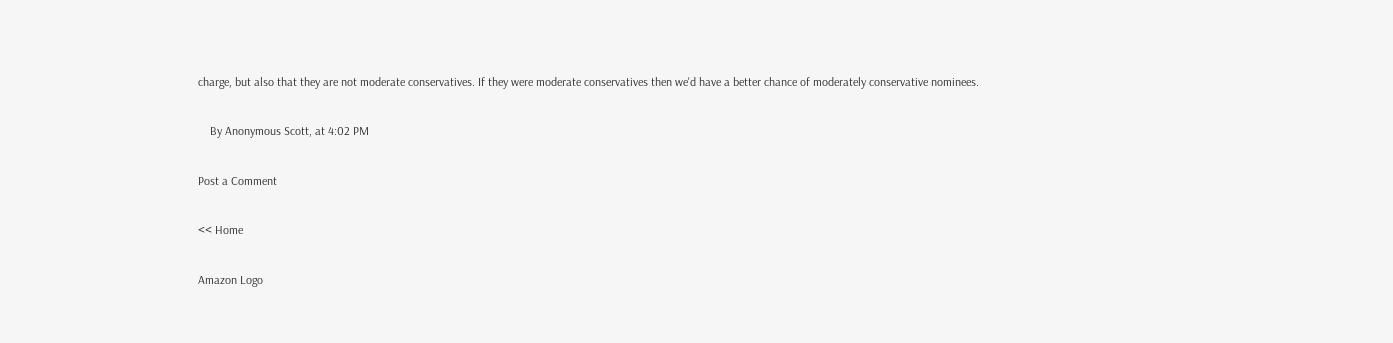charge, but also that they are not moderate conservatives. If they were moderate conservatives then we'd have a better chance of moderately conservative nominees.

    By Anonymous Scott, at 4:02 PM

Post a Comment

<< Home

Amazon Logo